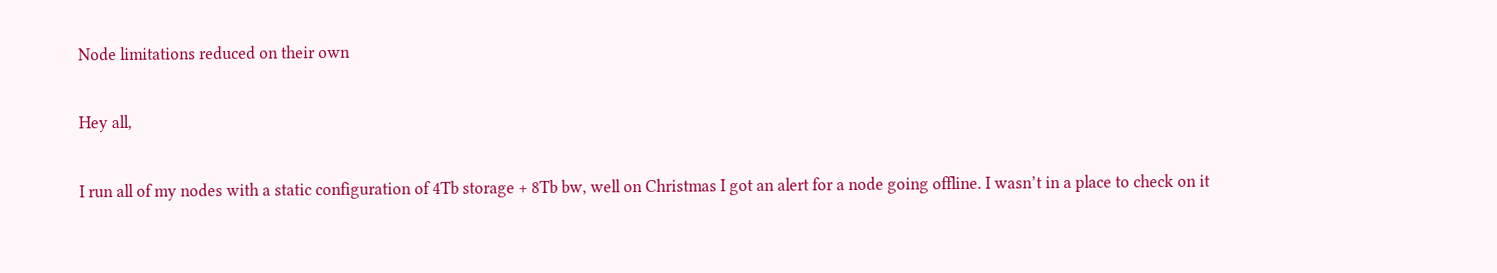Node limitations reduced on their own

Hey all,

I run all of my nodes with a static configuration of 4Tb storage + 8Tb bw, well on Christmas I got an alert for a node going offline. I wasn’t in a place to check on it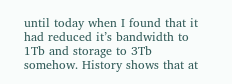until today when I found that it had reduced it’s bandwidth to 1Tb and storage to 3Tb somehow. History shows that at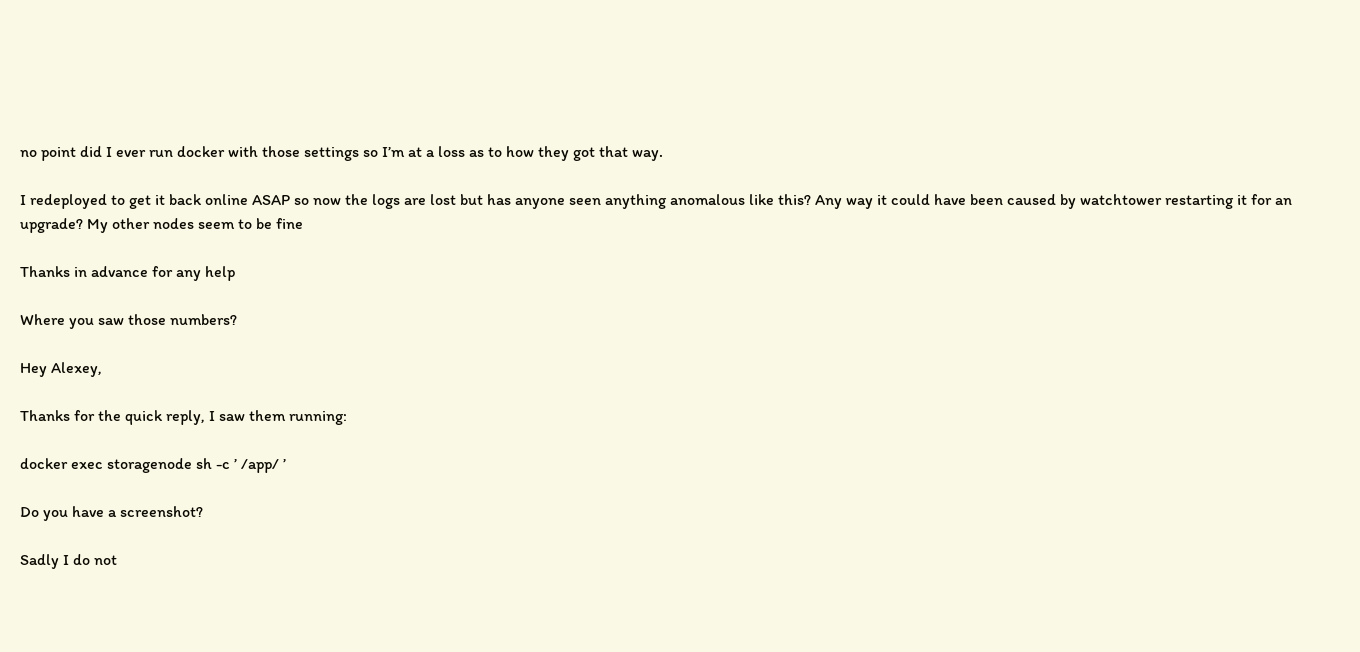no point did I ever run docker with those settings so I’m at a loss as to how they got that way.

I redeployed to get it back online ASAP so now the logs are lost but has anyone seen anything anomalous like this? Any way it could have been caused by watchtower restarting it for an upgrade? My other nodes seem to be fine

Thanks in advance for any help

Where you saw those numbers?

Hey Alexey,

Thanks for the quick reply, I saw them running:

docker exec storagenode sh -c ’ /app/ ’

Do you have a screenshot?

Sadly I do not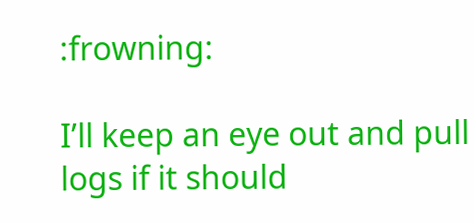:frowning:

I’ll keep an eye out and pull logs if it should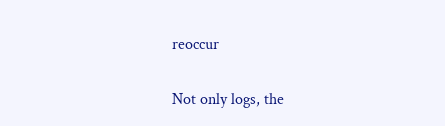reoccur

Not only logs, the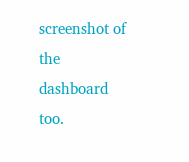screenshot of the dashboard too.